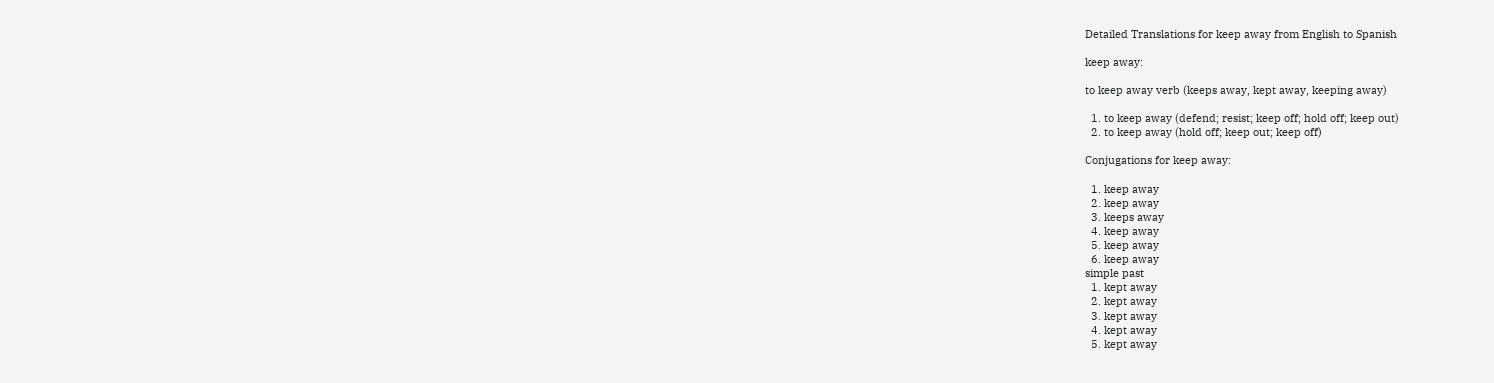Detailed Translations for keep away from English to Spanish

keep away:

to keep away verb (keeps away, kept away, keeping away)

  1. to keep away (defend; resist; keep off; hold off; keep out)
  2. to keep away (hold off; keep out; keep off)

Conjugations for keep away:

  1. keep away
  2. keep away
  3. keeps away
  4. keep away
  5. keep away
  6. keep away
simple past
  1. kept away
  2. kept away
  3. kept away
  4. kept away
  5. kept away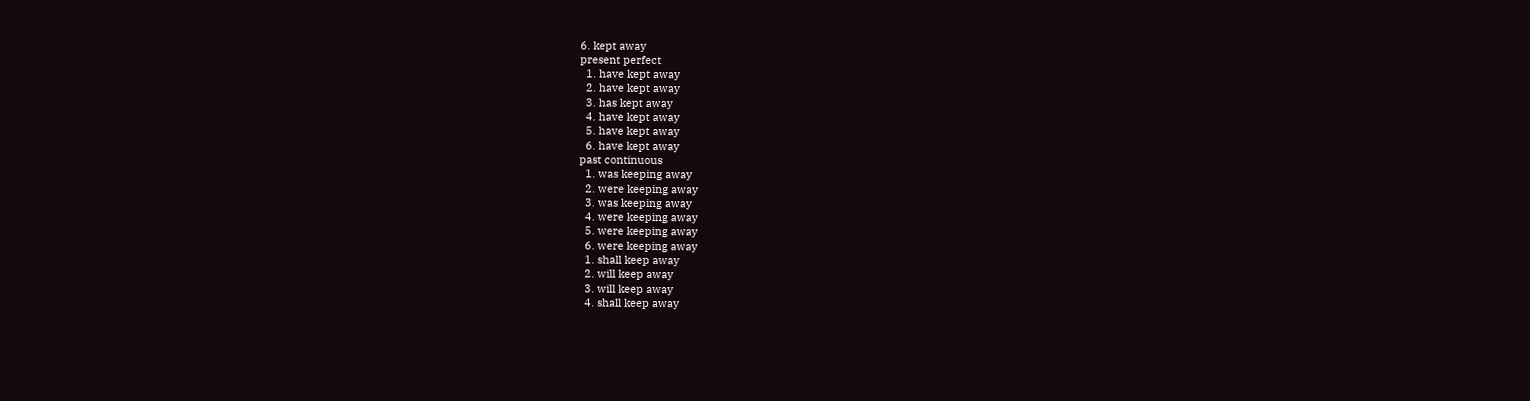6. kept away
present perfect
  1. have kept away
  2. have kept away
  3. has kept away
  4. have kept away
  5. have kept away
  6. have kept away
past continuous
  1. was keeping away
  2. were keeping away
  3. was keeping away
  4. were keeping away
  5. were keeping away
  6. were keeping away
  1. shall keep away
  2. will keep away
  3. will keep away
  4. shall keep away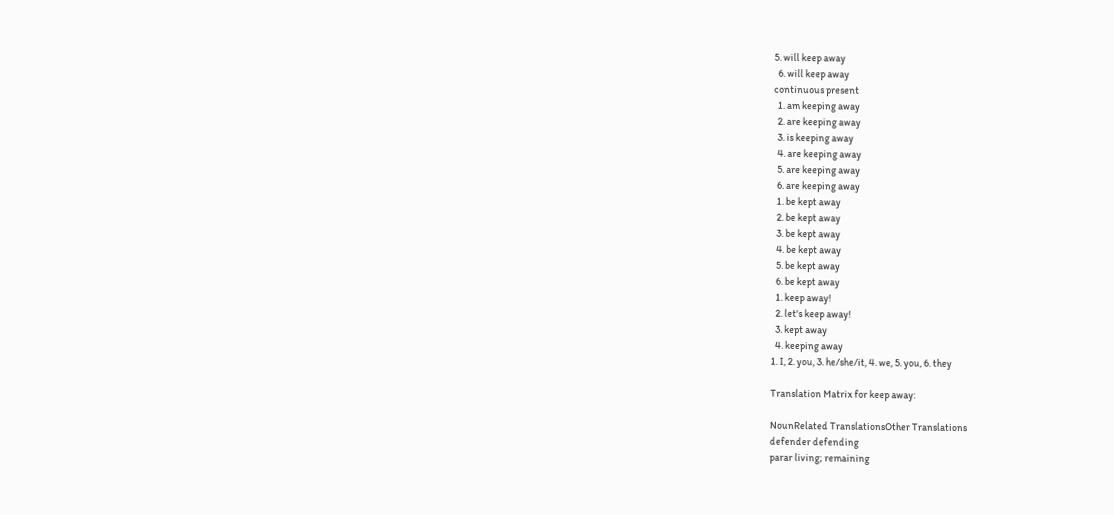5. will keep away
  6. will keep away
continuous present
  1. am keeping away
  2. are keeping away
  3. is keeping away
  4. are keeping away
  5. are keeping away
  6. are keeping away
  1. be kept away
  2. be kept away
  3. be kept away
  4. be kept away
  5. be kept away
  6. be kept away
  1. keep away!
  2. let's keep away!
  3. kept away
  4. keeping away
1. I, 2. you, 3. he/she/it, 4. we, 5. you, 6. they

Translation Matrix for keep away:

NounRelated TranslationsOther Translations
defender defending
parar living; remaining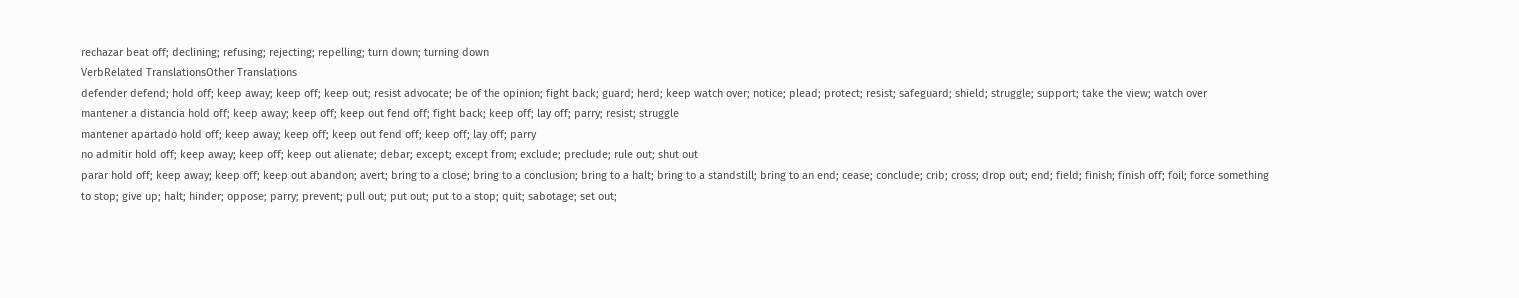rechazar beat off; declining; refusing; rejecting; repelling; turn down; turning down
VerbRelated TranslationsOther Translations
defender defend; hold off; keep away; keep off; keep out; resist advocate; be of the opinion; fight back; guard; herd; keep watch over; notice; plead; protect; resist; safeguard; shield; struggle; support; take the view; watch over
mantener a distancia hold off; keep away; keep off; keep out fend off; fight back; keep off; lay off; parry; resist; struggle
mantener apartado hold off; keep away; keep off; keep out fend off; keep off; lay off; parry
no admitir hold off; keep away; keep off; keep out alienate; debar; except; except from; exclude; preclude; rule out; shut out
parar hold off; keep away; keep off; keep out abandon; avert; bring to a close; bring to a conclusion; bring to a halt; bring to a standstill; bring to an end; cease; conclude; crib; cross; drop out; end; field; finish; finish off; foil; force something to stop; give up; halt; hinder; oppose; parry; prevent; pull out; put out; put to a stop; quit; sabotage; set out;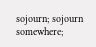sojourn; sojourn somewhere;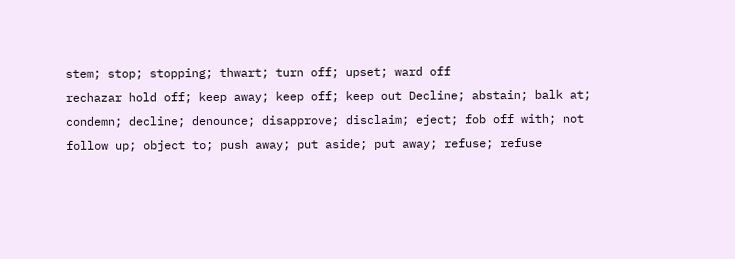stem; stop; stopping; thwart; turn off; upset; ward off
rechazar hold off; keep away; keep off; keep out Decline; abstain; balk at; condemn; decline; denounce; disapprove; disclaim; eject; fob off with; not follow up; object to; push away; put aside; put away; refuse; refuse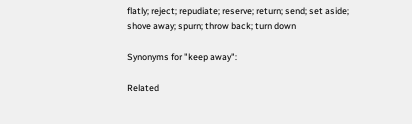flatly; reject; repudiate; reserve; return; send; set aside; shove away; spurn; throw back; turn down

Synonyms for "keep away":

Related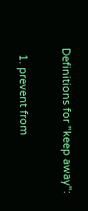Definitions for "keep away":

  1. prevent from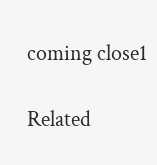coming close1

Related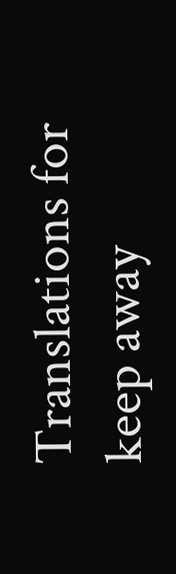Translations for keep away